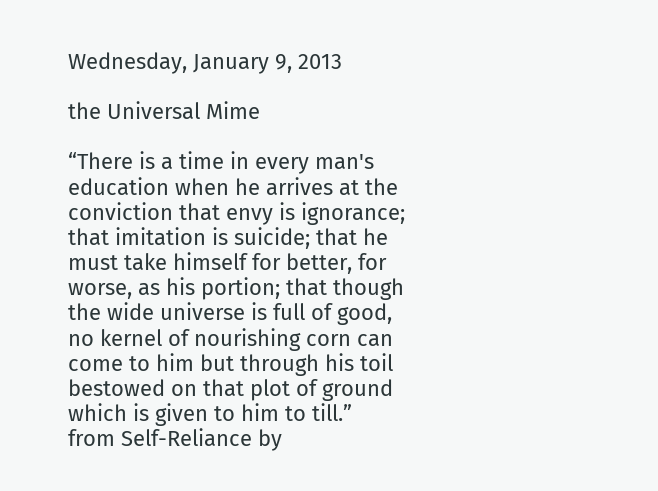Wednesday, January 9, 2013

the Universal Mime

“There is a time in every man's education when he arrives at the conviction that envy is ignorance; that imitation is suicide; that he must take himself for better, for worse, as his portion; that though the wide universe is full of good, no kernel of nourishing corn can come to him but through his toil bestowed on that plot of ground which is given to him to till.”
from Self-Reliance by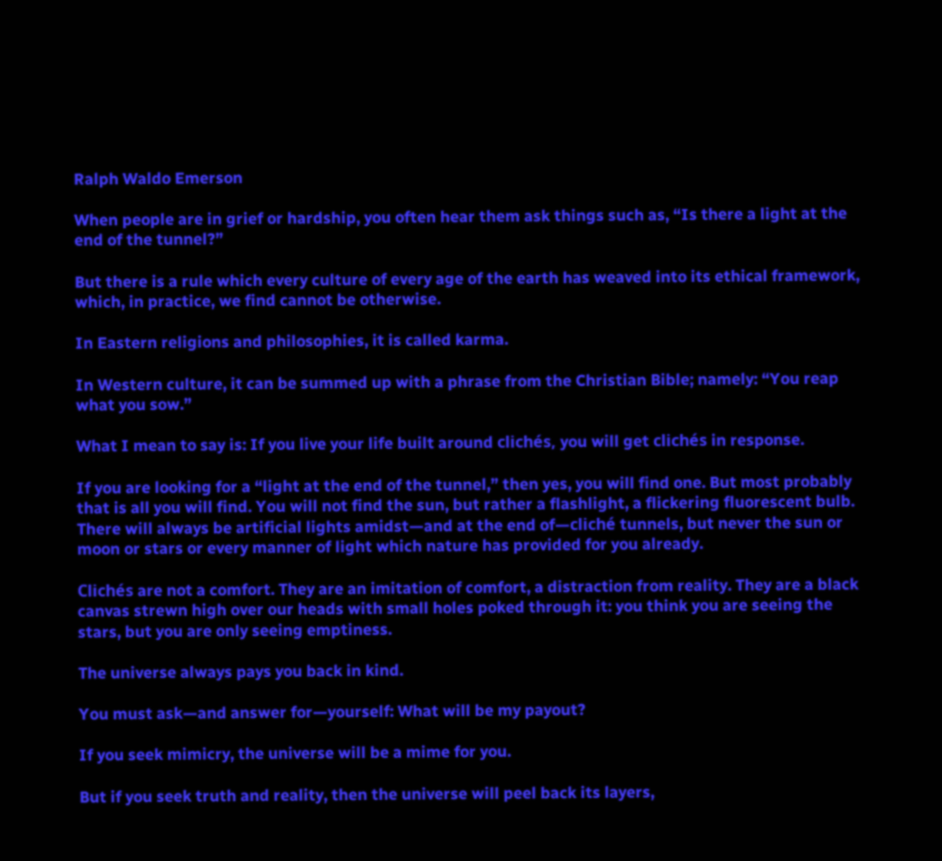Ralph Waldo Emerson

When people are in grief or hardship, you often hear them ask things such as, “Is there a light at the end of the tunnel?”

But there is a rule which every culture of every age of the earth has weaved into its ethical framework, which, in practice, we find cannot be otherwise.

In Eastern religions and philosophies, it is called karma.

In Western culture, it can be summed up with a phrase from the Christian Bible; namely: “You reap what you sow.”

What I mean to say is: If you live your life built around clichés, you will get clichés in response.

If you are looking for a “light at the end of the tunnel,” then yes, you will find one. But most probably that is all you will find. You will not find the sun, but rather a flashlight, a flickering fluorescent bulb. There will always be artificial lights amidst—and at the end of—cliché tunnels, but never the sun or moon or stars or every manner of light which nature has provided for you already.

Clichés are not a comfort. They are an imitation of comfort, a distraction from reality. They are a black canvas strewn high over our heads with small holes poked through it: you think you are seeing the stars, but you are only seeing emptiness.

The universe always pays you back in kind.

You must ask—and answer for—yourself: What will be my payout?

If you seek mimicry, the universe will be a mime for you.

But if you seek truth and reality, then the universe will peel back its layers,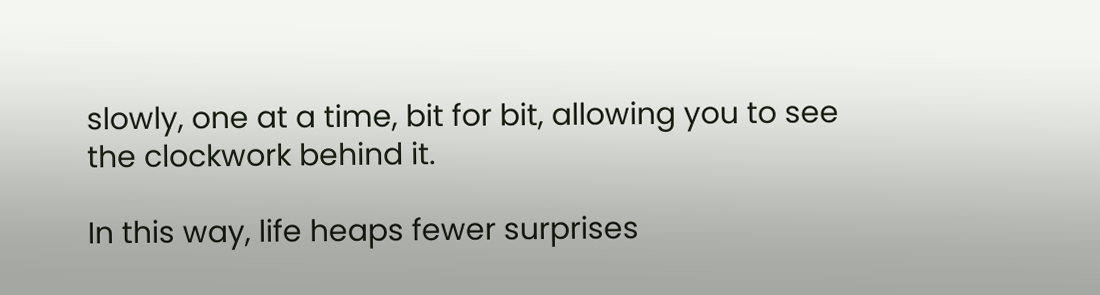slowly, one at a time, bit for bit, allowing you to see the clockwork behind it.

In this way, life heaps fewer surprises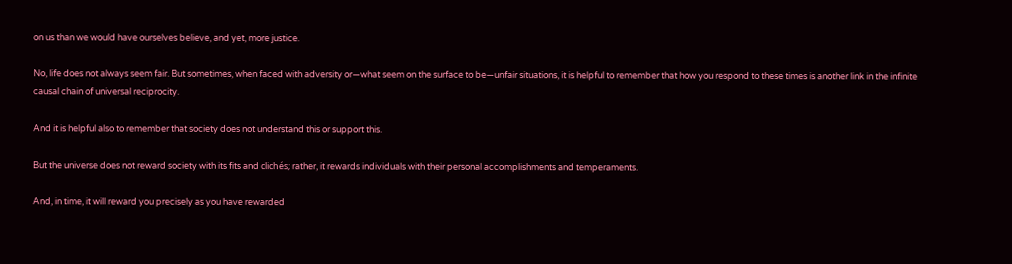on us than we would have ourselves believe, and yet, more justice.

No, life does not always seem fair. But sometimes, when faced with adversity or—what seem on the surface to be—unfair situations, it is helpful to remember that how you respond to these times is another link in the infinite causal chain of universal reciprocity.

And it is helpful also to remember that society does not understand this or support this.

But the universe does not reward society with its fits and clichés; rather, it rewards individuals with their personal accomplishments and temperaments.

And, in time, it will reward you precisely as you have rewarded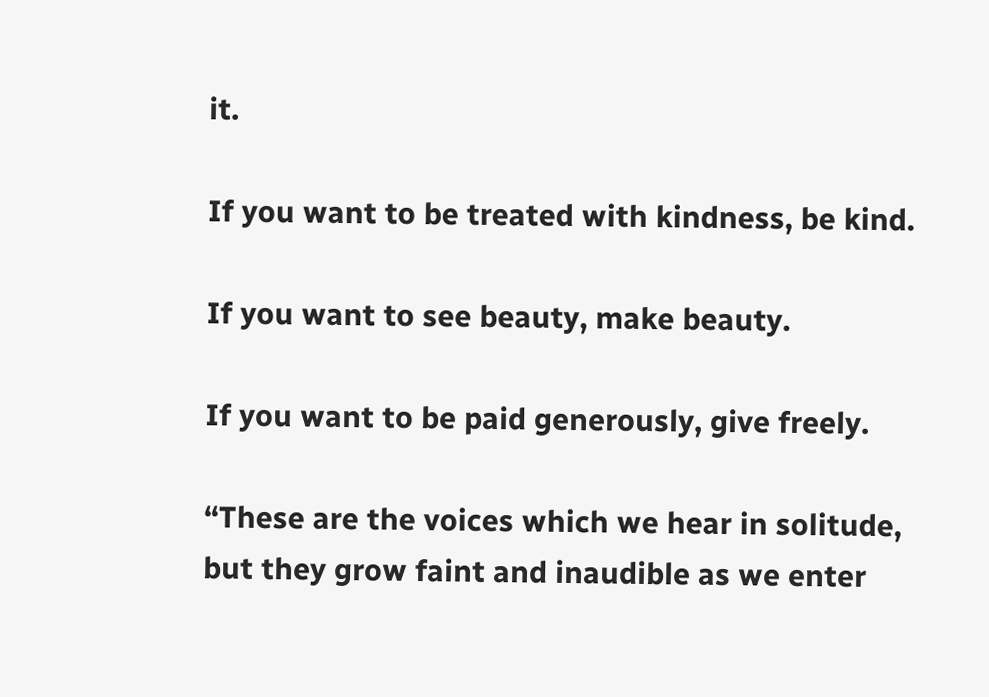it.

If you want to be treated with kindness, be kind.

If you want to see beauty, make beauty.

If you want to be paid generously, give freely.

“These are the voices which we hear in solitude, but they grow faint and inaudible as we enter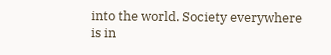into the world. Society everywhere is in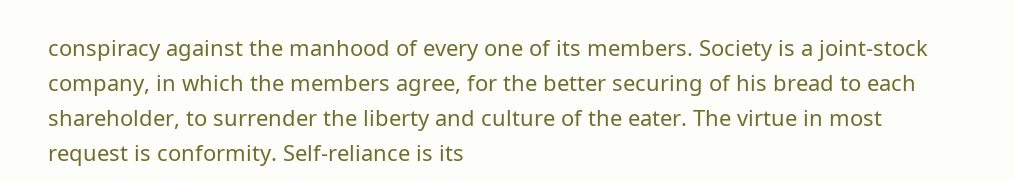conspiracy against the manhood of every one of its members. Society is a joint-stock company, in which the members agree, for the better securing of his bread to each shareholder, to surrender the liberty and culture of the eater. The virtue in most request is conformity. Self-reliance is its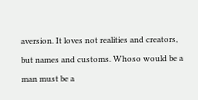aversion. It loves not realities and creators, but names and customs. Whoso would be a man must be a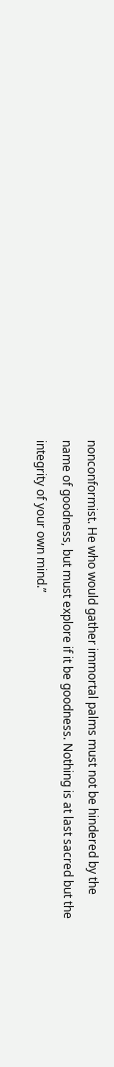nonconformist. He who would gather immortal palms must not be hindered by the name of goodness, but must explore if it be goodness. Nothing is at last sacred but the integrity of your own mind.”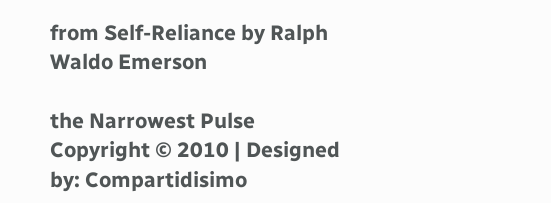from Self-Reliance by Ralph Waldo Emerson

the Narrowest Pulse Copyright © 2010 | Designed by: Compartidisimo